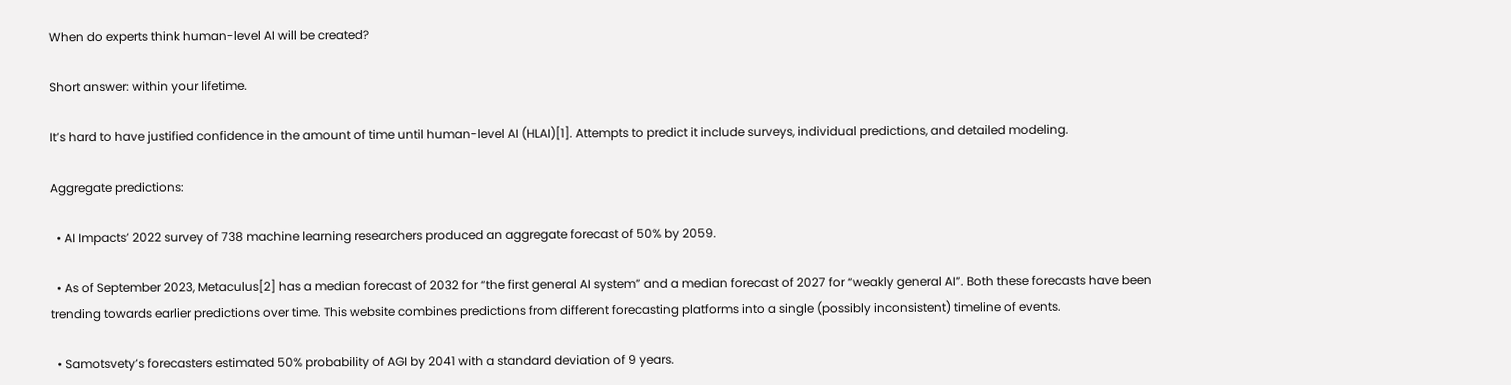When do experts think human-level AI will be created?

Short answer: within your lifetime.

It’s hard to have justified confidence in the amount of time until human-level AI (HLAI)[1]. Attempts to predict it include surveys, individual predictions, and detailed modeling.

Aggregate predictions:

  • AI Impacts’ 2022 survey of 738 machine learning researchers produced an aggregate forecast of 50% by 2059.

  • As of September 2023, Metaculus[2] has a median forecast of 2032 for “the first general AI system” and a median forecast of 2027 for “weakly general AI”. Both these forecasts have been trending towards earlier predictions over time. This website combines predictions from different forecasting platforms into a single (possibly inconsistent) timeline of events.

  • Samotsvety’s forecasters estimated 50% probability of AGI by 2041 with a standard deviation of 9 years.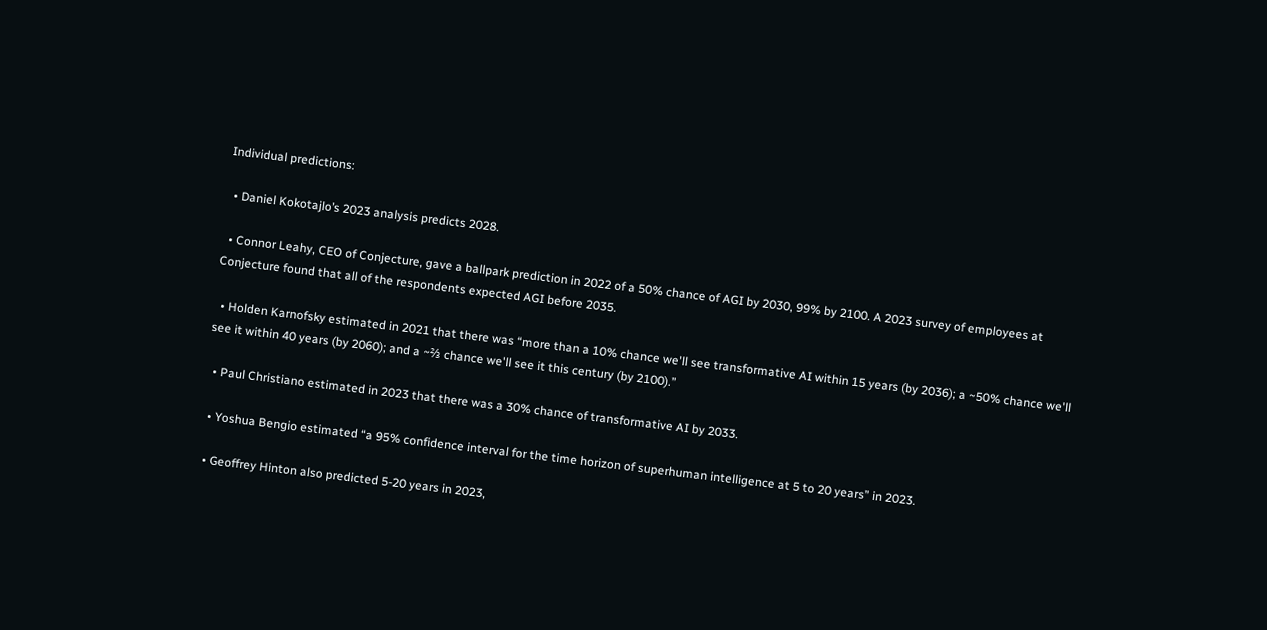Individual predictions:

  • Daniel Kokotajlo’s 2023 analysis predicts 2028.

  • Connor Leahy, CEO of Conjecture, gave a ballpark prediction in 2022 of a 50% chance of AGI by 2030, 99% by 2100. A 2023 survey of employees at Conjecture found that all of the respondents expected AGI before 2035.

  • Holden Karnofsky estimated in 2021 that there was “more than a 10% chance we'll see transformative AI within 15 years (by 2036); a ~50% chance we'll see it within 40 years (by 2060); and a ~⅔ chance we'll see it this century (by 2100).”

  • Paul Christiano estimated in 2023 that there was a 30% chance of transformative AI by 2033.

  • Yoshua Bengio estimated “a 95% confidence interval for the time horizon of superhuman intelligence at 5 to 20 years” in 2023.

  • Geoffrey Hinton also predicted 5-20 years in 2023,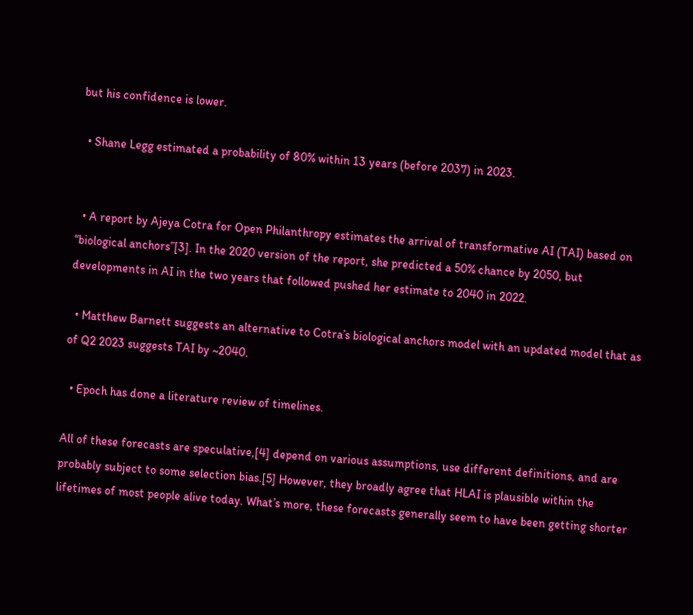but his confidence is lower.

  • Shane Legg estimated a probability of 80% within 13 years (before 2037) in 2023.


  • A report by Ajeya Cotra for Open Philanthropy estimates the arrival of transformative AI (TAI) based on “biological anchors”[3]. In the 2020 version of the report, she predicted a 50% chance by 2050, but developments in AI in the two years that followed pushed her estimate to 2040 in 2022.

  • Matthew Barnett suggests an alternative to Cotra’s biological anchors model with an updated model that as of Q2 2023 suggests TAI by ~2040.

  • Epoch has done a literature review of timelines.

All of these forecasts are speculative,[4] depend on various assumptions, use different definitions, and are probably subject to some selection bias.[5] However, they broadly agree that HLAI is plausible within the lifetimes of most people alive today. What’s more, these forecasts generally seem to have been getting shorter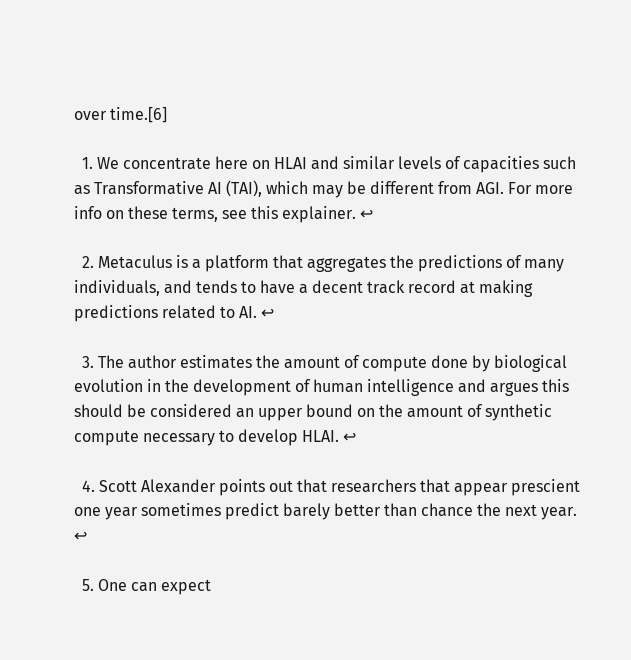over time.[6]

  1. We concentrate here on HLAI and similar levels of capacities such as Transformative AI (TAI), which may be different from AGI. For more info on these terms, see this explainer. ↩

  2. Metaculus is a platform that aggregates the predictions of many individuals, and tends to have a decent track record at making predictions related to AI. ↩

  3. The author estimates the amount of compute done by biological evolution in the development of human intelligence and argues this should be considered an upper bound on the amount of synthetic compute necessary to develop HLAI. ↩

  4. Scott Alexander points out that researchers that appear prescient one year sometimes predict barely better than chance the next year. ↩

  5. One can expect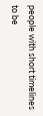people with short timelines to be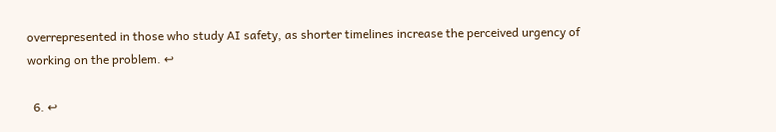overrepresented in those who study AI safety, as shorter timelines increase the perceived urgency of working on the problem. ↩

  6. ↩